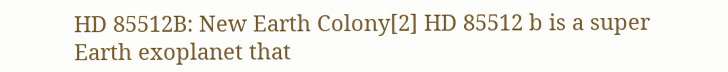HD 85512B: New Earth Colony[2] HD 85512 b is a super Earth exoplanet that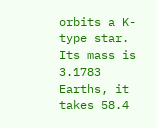orbits a K-type star. Its mass is 3.1783 Earths, it takes 58.4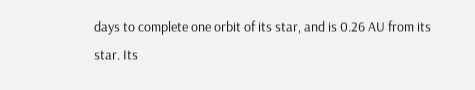days to complete one orbit of its star, and is 0.26 AU from its star. Its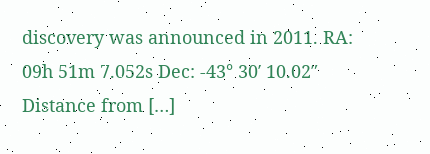discovery was announced in 2011. RA: 09h 51m 7.052s Dec: -43° 30′ 10.02″ Distance from […]